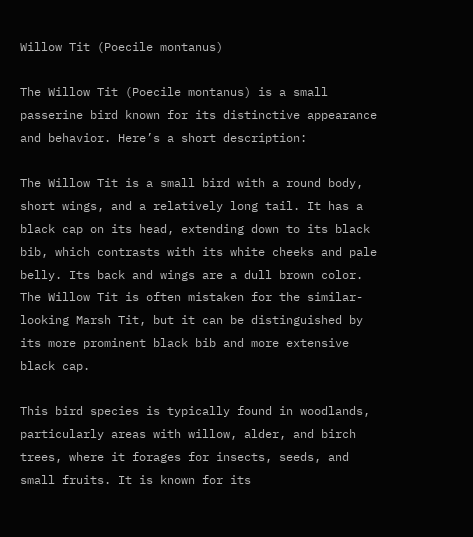Willow Tit (Poecile montanus)

The Willow Tit (Poecile montanus) is a small passerine bird known for its distinctive appearance and behavior. Here’s a short description:

The Willow Tit is a small bird with a round body, short wings, and a relatively long tail. It has a black cap on its head, extending down to its black bib, which contrasts with its white cheeks and pale belly. Its back and wings are a dull brown color. The Willow Tit is often mistaken for the similar-looking Marsh Tit, but it can be distinguished by its more prominent black bib and more extensive black cap.

This bird species is typically found in woodlands, particularly areas with willow, alder, and birch trees, where it forages for insects, seeds, and small fruits. It is known for its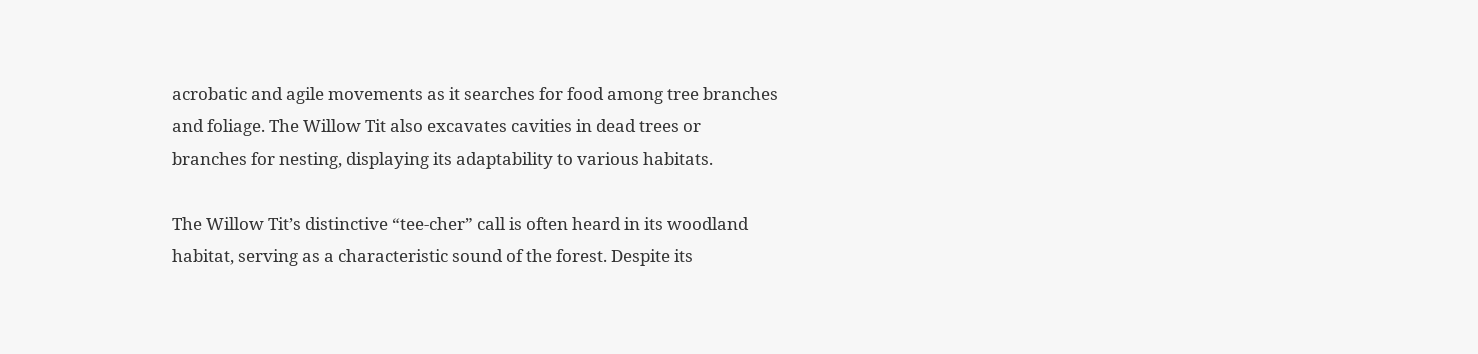acrobatic and agile movements as it searches for food among tree branches and foliage. The Willow Tit also excavates cavities in dead trees or branches for nesting, displaying its adaptability to various habitats.

The Willow Tit’s distinctive “tee-cher” call is often heard in its woodland habitat, serving as a characteristic sound of the forest. Despite its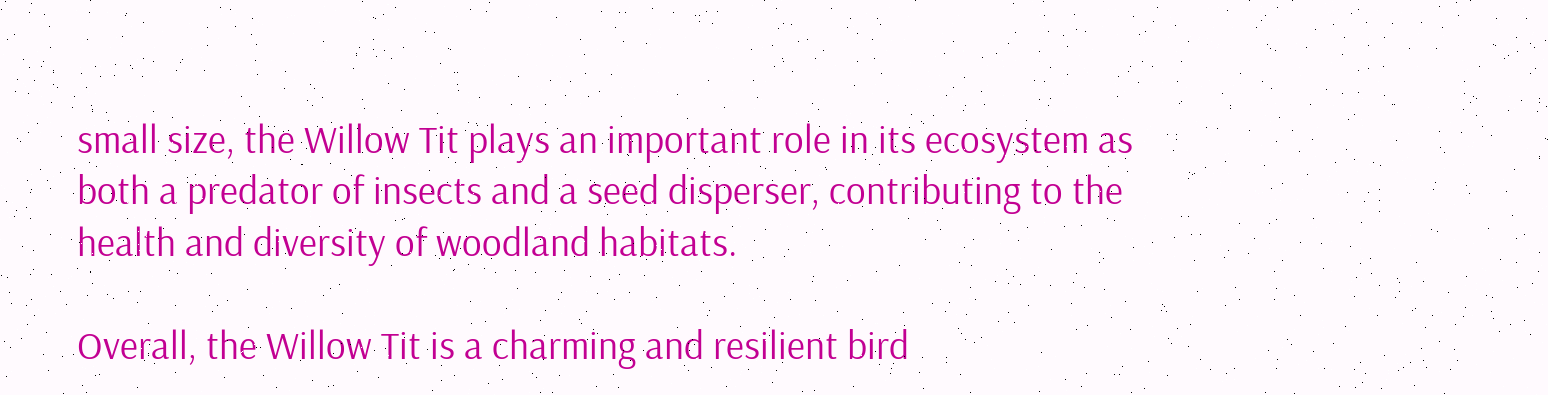small size, the Willow Tit plays an important role in its ecosystem as both a predator of insects and a seed disperser, contributing to the health and diversity of woodland habitats.

Overall, the Willow Tit is a charming and resilient bird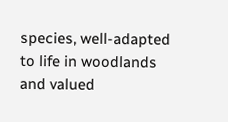species, well-adapted to life in woodlands and valued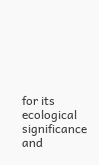for its ecological significance and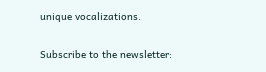unique vocalizations.

Subscribe to the newsletter: